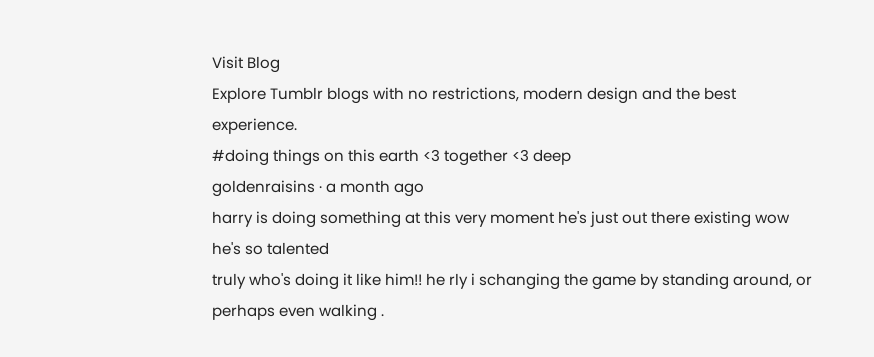Visit Blog
Explore Tumblr blogs with no restrictions, modern design and the best experience.
#doing things on this earth <3 together <3 deep
goldenraisins · a month ago
harry is doing something at this very moment he's just out there existing wow he's so talented
truly who's doing it like him!! he rly i schanging the game by standing around, or perhaps even walking .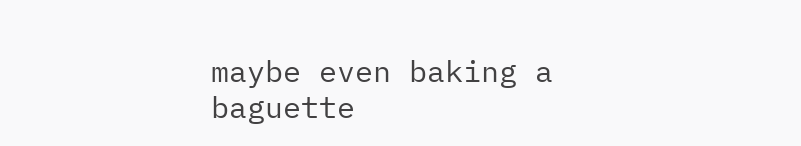maybe even baking a baguette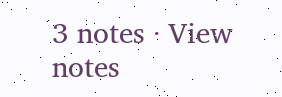3 notes · View notes